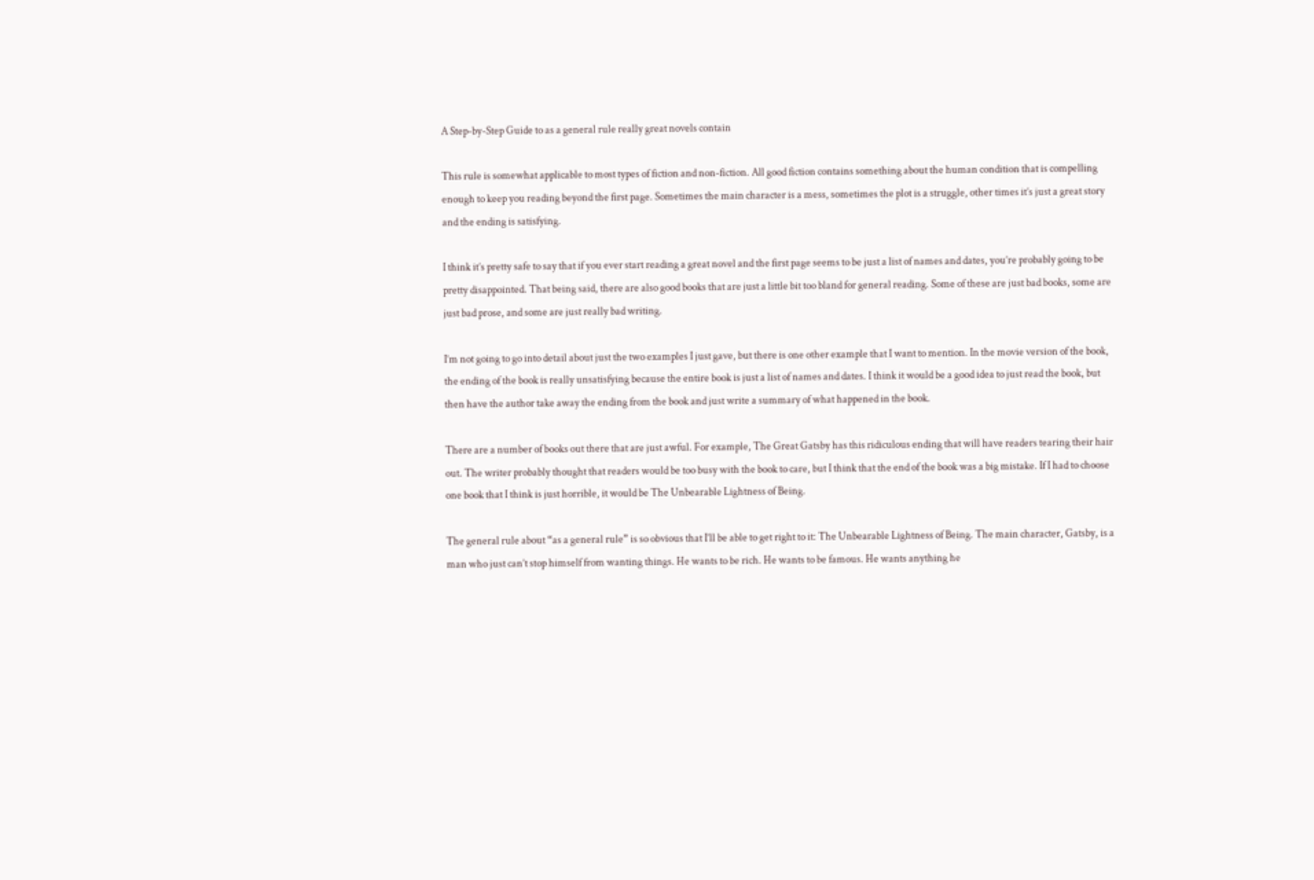A Step-by-Step Guide to as a general rule really great novels contain

This rule is somewhat applicable to most types of fiction and non-fiction. All good fiction contains something about the human condition that is compelling enough to keep you reading beyond the first page. Sometimes the main character is a mess, sometimes the plot is a struggle, other times it’s just a great story and the ending is satisfying.

I think it’s pretty safe to say that if you ever start reading a great novel and the first page seems to be just a list of names and dates, you’re probably going to be pretty disappointed. That being said, there are also good books that are just a little bit too bland for general reading. Some of these are just bad books, some are just bad prose, and some are just really bad writing.

I’m not going to go into detail about just the two examples I just gave, but there is one other example that I want to mention. In the movie version of the book, the ending of the book is really unsatisfying because the entire book is just a list of names and dates. I think it would be a good idea to just read the book, but then have the author take away the ending from the book and just write a summary of what happened in the book.

There are a number of books out there that are just awful. For example, The Great Gatsby has this ridiculous ending that will have readers tearing their hair out. The writer probably thought that readers would be too busy with the book to care, but I think that the end of the book was a big mistake. If I had to choose one book that I think is just horrible, it would be The Unbearable Lightness of Being.

The general rule about “as a general rule” is so obvious that I’ll be able to get right to it: The Unbearable Lightness of Being. The main character, Gatsby, is a man who just can’t stop himself from wanting things. He wants to be rich. He wants to be famous. He wants anything he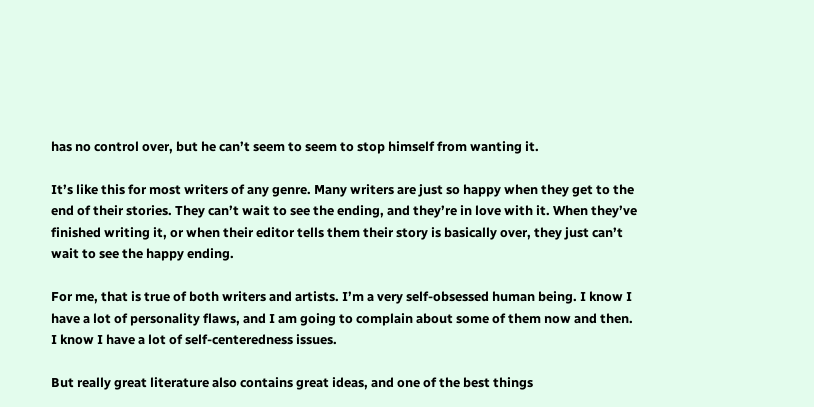has no control over, but he can’t seem to seem to stop himself from wanting it.

It’s like this for most writers of any genre. Many writers are just so happy when they get to the end of their stories. They can’t wait to see the ending, and they’re in love with it. When they’ve finished writing it, or when their editor tells them their story is basically over, they just can’t wait to see the happy ending.

For me, that is true of both writers and artists. I’m a very self-obsessed human being. I know I have a lot of personality flaws, and I am going to complain about some of them now and then. I know I have a lot of self-centeredness issues.

But really great literature also contains great ideas, and one of the best things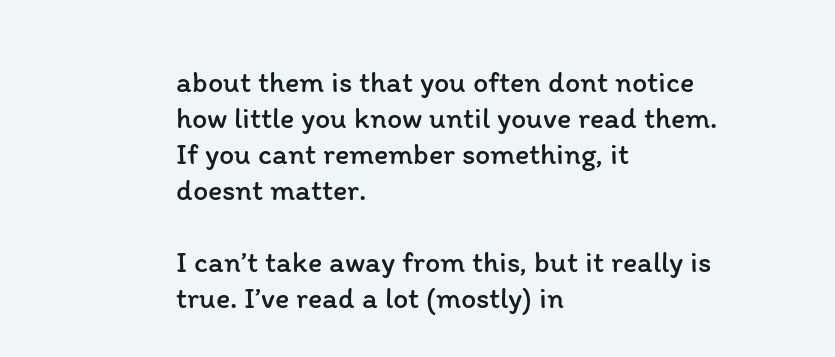about them is that you often dont notice how little you know until youve read them. If you cant remember something, it doesnt matter.

I can’t take away from this, but it really is true. I’ve read a lot (mostly) in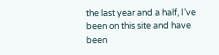the last year and a half, I’ve been on this site and have been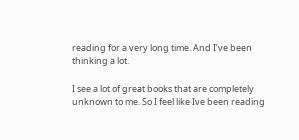reading for a very long time. And I’ve been thinking a lot.

I see a lot of great books that are completely unknown to me. So I feel like Ive been reading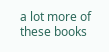a lot more of these books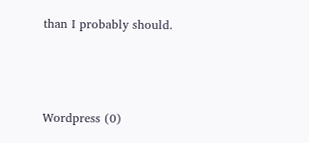than I probably should.



Wordpress (0)